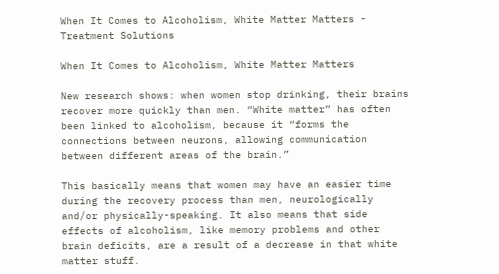When It Comes to Alcoholism, White Matter Matters - Treatment Solutions

When It Comes to Alcoholism, White Matter Matters

New research shows: when women stop drinking, their brains recover more quickly than men. “White matter” has often been linked to alcoholism, because it “forms the connections between neurons, allowing communication between different areas of the brain.”

This basically means that women may have an easier time during the recovery process than men, neurologically and/or physically-speaking. It also means that side effects of alcoholism, like memory problems and other brain deficits, are a result of a decrease in that white matter stuff.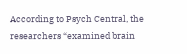According to Psych Central, the researchers “examined brain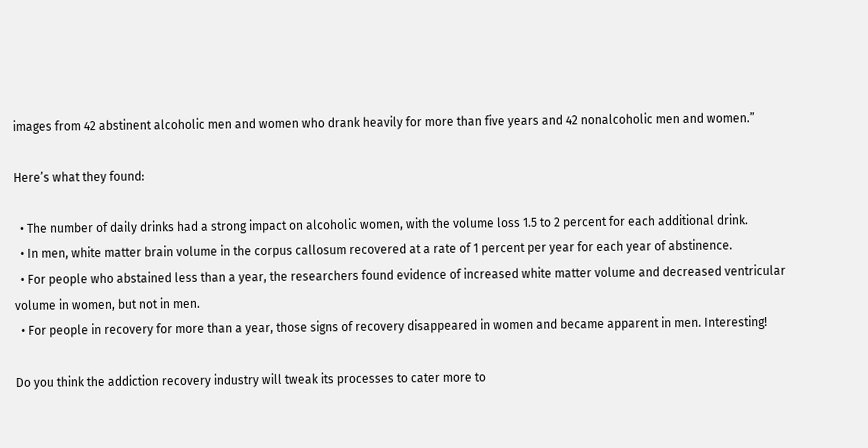images from 42 abstinent alcoholic men and women who drank heavily for more than five years and 42 nonalcoholic men and women.”

Here’s what they found:

  • The number of daily drinks had a strong impact on alcoholic women, with the volume loss 1.5 to 2 percent for each additional drink.
  • In men, white matter brain volume in the corpus callosum recovered at a rate of 1 percent per year for each year of abstinence.
  • For people who abstained less than a year, the researchers found evidence of increased white matter volume and decreased ventricular volume in women, but not in men.
  • For people in recovery for more than a year, those signs of recovery disappeared in women and became apparent in men. Interesting!

Do you think the addiction recovery industry will tweak its processes to cater more to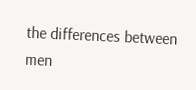the differences between men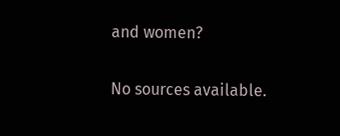and women?

No sources available.